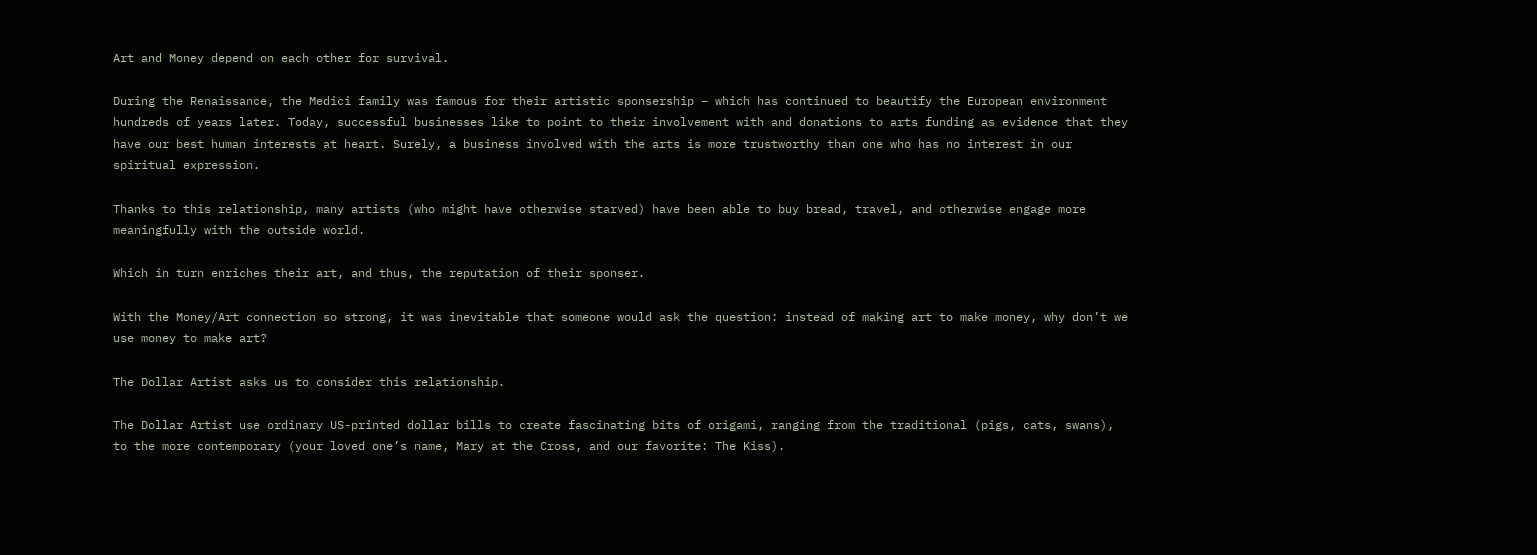Art and Money depend on each other for survival.

During the Renaissance, the Medici family was famous for their artistic sponsership – which has continued to beautify the European environment hundreds of years later. Today, successful businesses like to point to their involvement with and donations to arts funding as evidence that they have our best human interests at heart. Surely, a business involved with the arts is more trustworthy than one who has no interest in our spiritual expression.

Thanks to this relationship, many artists (who might have otherwise starved) have been able to buy bread, travel, and otherwise engage more meaningfully with the outside world.

Which in turn enriches their art, and thus, the reputation of their sponser.

With the Money/Art connection so strong, it was inevitable that someone would ask the question: instead of making art to make money, why don’t we use money to make art?

The Dollar Artist asks us to consider this relationship.

The Dollar Artist use ordinary US-printed dollar bills to create fascinating bits of origami, ranging from the traditional (pigs, cats, swans), to the more contemporary (your loved one’s name, Mary at the Cross, and our favorite: The Kiss).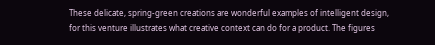These delicate, spring-green creations are wonderful examples of intelligent design, for this venture illustrates what creative context can do for a product. The figures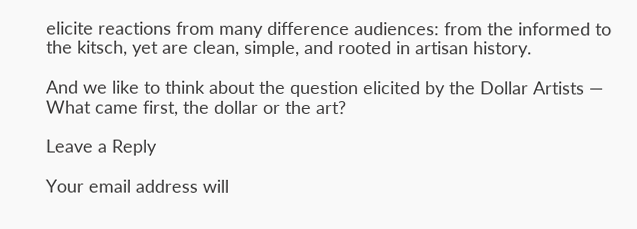elicite reactions from many difference audiences: from the informed to the kitsch, yet are clean, simple, and rooted in artisan history.

And we like to think about the question elicited by the Dollar Artists — What came first, the dollar or the art?

Leave a Reply

Your email address will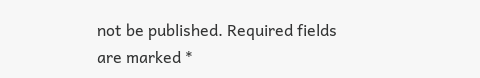not be published. Required fields are marked *